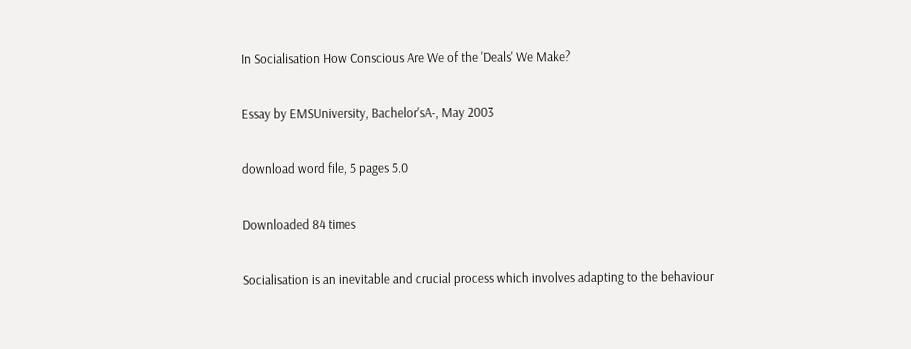In Socialisation How Conscious Are We of the 'Deals' We Make?

Essay by EMSUniversity, Bachelor'sA-, May 2003

download word file, 5 pages 5.0

Downloaded 84 times

Socialisation is an inevitable and crucial process which involves adapting to the behaviour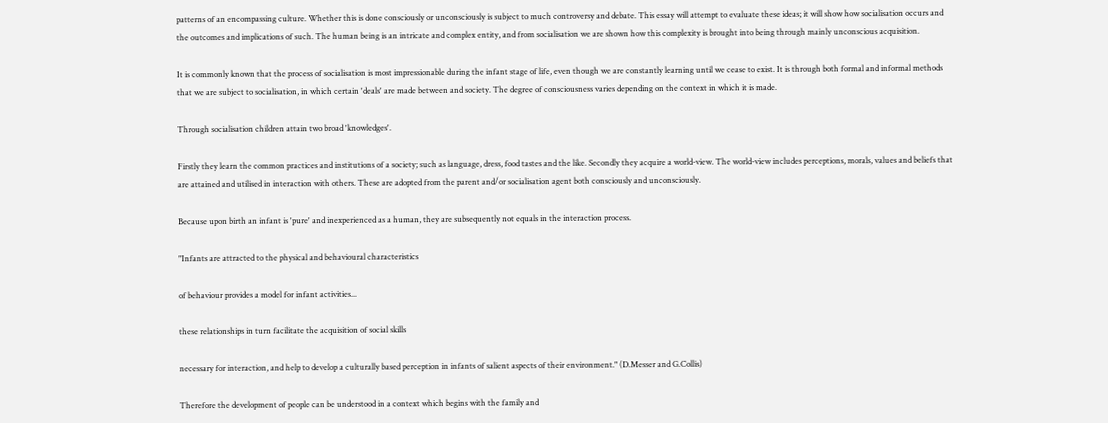patterns of an encompassing culture. Whether this is done consciously or unconsciously is subject to much controversy and debate. This essay will attempt to evaluate these ideas; it will show how socialisation occurs and the outcomes and implications of such. The human being is an intricate and complex entity, and from socialisation we are shown how this complexity is brought into being through mainly unconscious acquisition.

It is commonly known that the process of socialisation is most impressionable during the infant stage of life, even though we are constantly learning until we cease to exist. It is through both formal and informal methods that we are subject to socialisation, in which certain 'deals' are made between and society. The degree of consciousness varies depending on the context in which it is made.

Through socialisation children attain two broad 'knowledges'.

Firstly they learn the common practices and institutions of a society; such as language, dress, food tastes and the like. Secondly they acquire a world-view. The world-view includes perceptions, morals, values and beliefs that are attained and utilised in interaction with others. These are adopted from the parent and/or socialisation agent both consciously and unconsciously.

Because upon birth an infant is 'pure' and inexperienced as a human, they are subsequently not equals in the interaction process.

"Infants are attracted to the physical and behavioural characteristics

of behaviour provides a model for infant activities...

these relationships in turn facilitate the acquisition of social skills

necessary for interaction, and help to develop a culturally based perception in infants of salient aspects of their environment." (D.Messer and G.Collis)

Therefore the development of people can be understood in a context which begins with the family and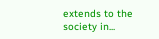extends to the society in...